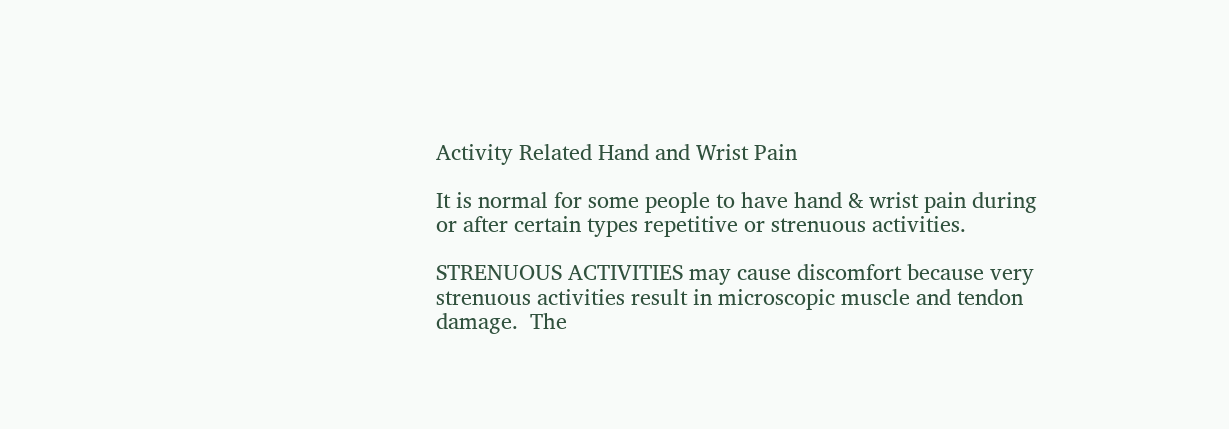Activity Related Hand and Wrist Pain

It is normal for some people to have hand & wrist pain during or after certain types repetitive or strenuous activities.

STRENUOUS ACTIVITIES may cause discomfort because very strenuous activities result in microscopic muscle and tendon damage.  The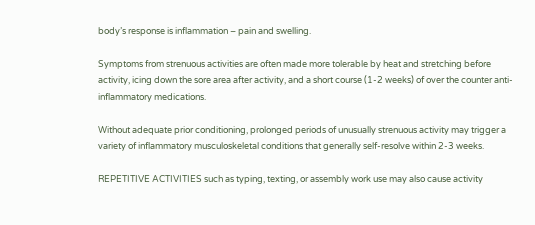body’s response is inflammation – pain and swelling.

Symptoms from strenuous activities are often made more tolerable by heat and stretching before activity, icing down the sore area after activity, and a short course (1-2 weeks) of over the counter anti-inflammatory medications.

Without adequate prior conditioning, prolonged periods of unusually strenuous activity may trigger a variety of inflammatory musculoskeletal conditions that generally self-resolve within 2-3 weeks.

REPETITIVE ACTIVITIES such as typing, texting, or assembly work use may also cause activity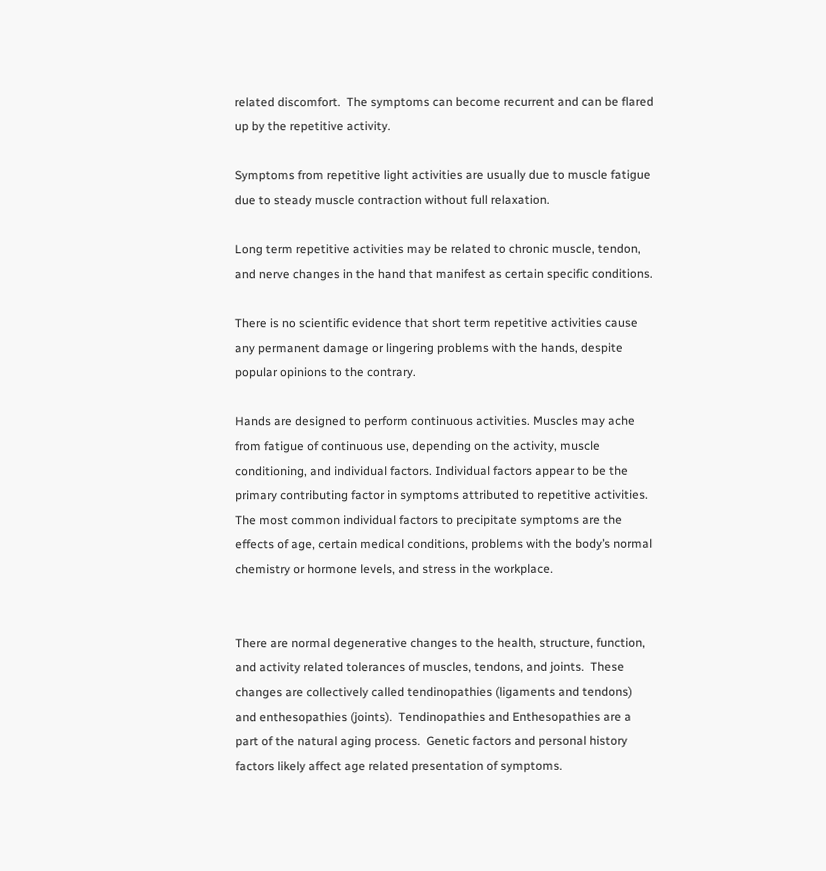related discomfort.  The symptoms can become recurrent and can be flared up by the repetitive activity.

Symptoms from repetitive light activities are usually due to muscle fatigue due to steady muscle contraction without full relaxation.

Long term repetitive activities may be related to chronic muscle, tendon, and nerve changes in the hand that manifest as certain specific conditions.

There is no scientific evidence that short term repetitive activities cause any permanent damage or lingering problems with the hands, despite popular opinions to the contrary.

Hands are designed to perform continuous activities. Muscles may ache from fatigue of continuous use, depending on the activity, muscle conditioning, and individual factors. Individual factors appear to be the primary contributing factor in symptoms attributed to repetitive activities. The most common individual factors to precipitate symptoms are the effects of age, certain medical conditions, problems with the body’s normal chemistry or hormone levels, and stress in the workplace.


There are normal degenerative changes to the health, structure, function, and activity related tolerances of muscles, tendons, and joints.  These changes are collectively called tendinopathies (ligaments and tendons) and enthesopathies (joints).  Tendinopathies and Enthesopathies are a part of the natural aging process.  Genetic factors and personal history factors likely affect age related presentation of symptoms.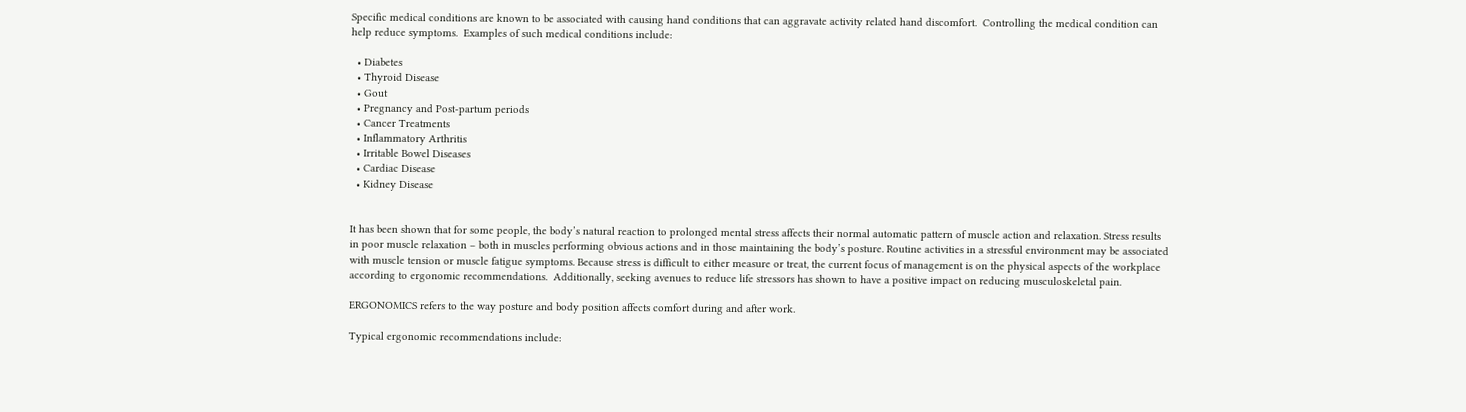Specific medical conditions are known to be associated with causing hand conditions that can aggravate activity related hand discomfort.  Controlling the medical condition can help reduce symptoms.  Examples of such medical conditions include:

  • Diabetes
  • Thyroid Disease
  • Gout
  • Pregnancy and Post-partum periods
  • Cancer Treatments
  • Inflammatory Arthritis
  • Irritable Bowel Diseases
  • Cardiac Disease
  • Kidney Disease


It has been shown that for some people, the body’s natural reaction to prolonged mental stress affects their normal automatic pattern of muscle action and relaxation. Stress results in poor muscle relaxation – both in muscles performing obvious actions and in those maintaining the body’s posture. Routine activities in a stressful environment may be associated with muscle tension or muscle fatigue symptoms. Because stress is difficult to either measure or treat, the current focus of management is on the physical aspects of the workplace according to ergonomic recommendations.  Additionally, seeking avenues to reduce life stressors has shown to have a positive impact on reducing musculoskeletal pain.

ERGONOMICS refers to the way posture and body position affects comfort during and after work.

Typical ergonomic recommendations include: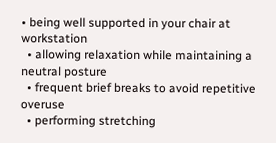• being well supported in your chair at workstation
  • allowing relaxation while maintaining a neutral posture
  • frequent brief breaks to avoid repetitive overuse
  • performing stretching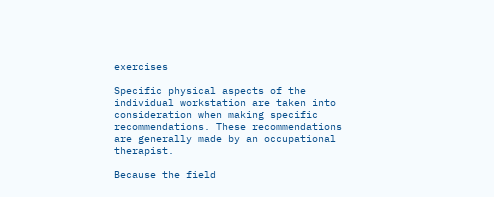exercises

Specific physical aspects of the individual workstation are taken into consideration when making specific recommendations. These recommendations are generally made by an occupational therapist.

Because the field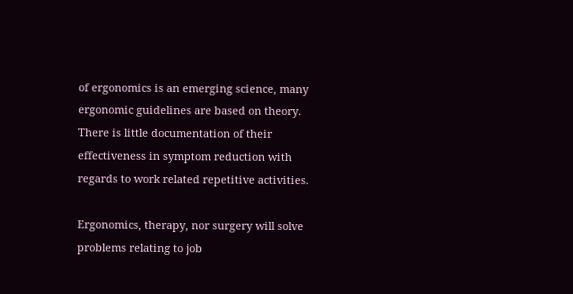of ergonomics is an emerging science, many ergonomic guidelines are based on theory.  There is little documentation of their effectiveness in symptom reduction with regards to work related repetitive activities.

Ergonomics, therapy, nor surgery will solve problems relating to job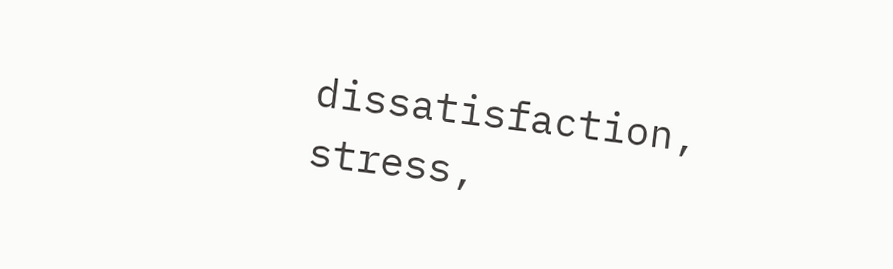dissatisfaction, stress,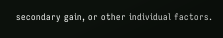secondary gain, or other individual factors.